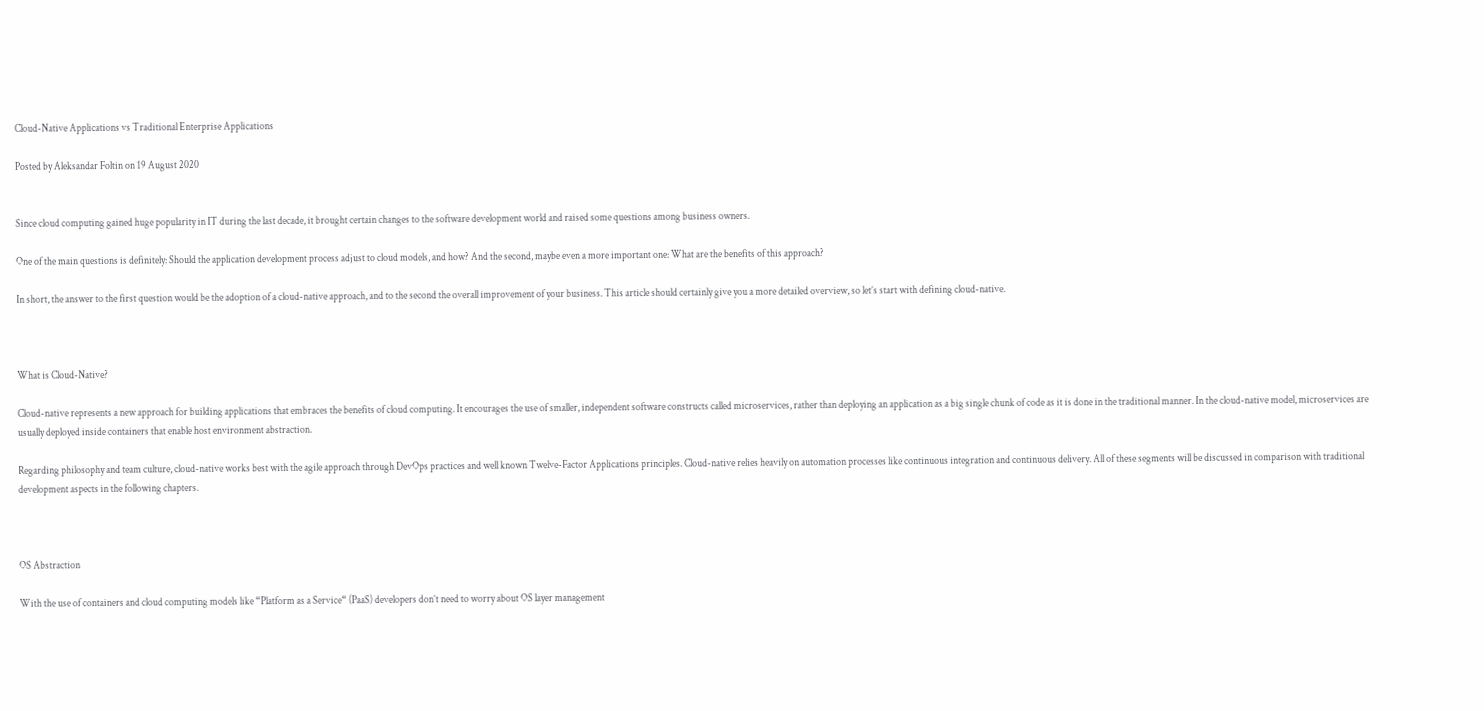Cloud-Native Applications vs Traditional Enterprise Applications

Posted by Aleksandar Foltin on 19 August 2020


Since cloud computing gained huge popularity in IT during the last decade, it brought certain changes to the software development world and raised some questions among business owners.

One of the main questions is definitely: Should the application development process adjust to cloud models, and how? And the second, maybe even a more important one: What are the benefits of this approach?

In short, the answer to the first question would be the adoption of a cloud-native approach, and to the second the overall improvement of your business. This article should certainly give you a more detailed overview, so let’s start with defining cloud-native.



What is Cloud-Native?

Cloud-native represents a new approach for building applications that embraces the benefits of cloud computing. It encourages the use of smaller, independent software constructs called microservices, rather than deploying an application as a big single chunk of code as it is done in the traditional manner. In the cloud-native model, microservices are usually deployed inside containers that enable host environment abstraction.

Regarding philosophy and team culture, cloud-native works best with the agile approach through DevOps practices and well known Twelve-Factor Applications principles. Cloud-native relies heavily on automation processes like continuous integration and continuous delivery. All of these segments will be discussed in comparison with traditional development aspects in the following chapters.



OS Abstraction

With the use of containers and cloud computing models like “Platform as a Service“ (PaaS) developers don’t need to worry about OS layer management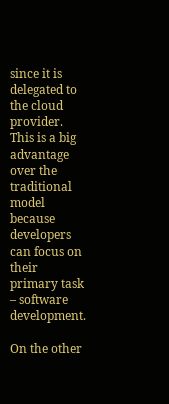since it is delegated to the cloud provider. This is a big advantage over the traditional model because developers can focus on their primary task – software development.

On the other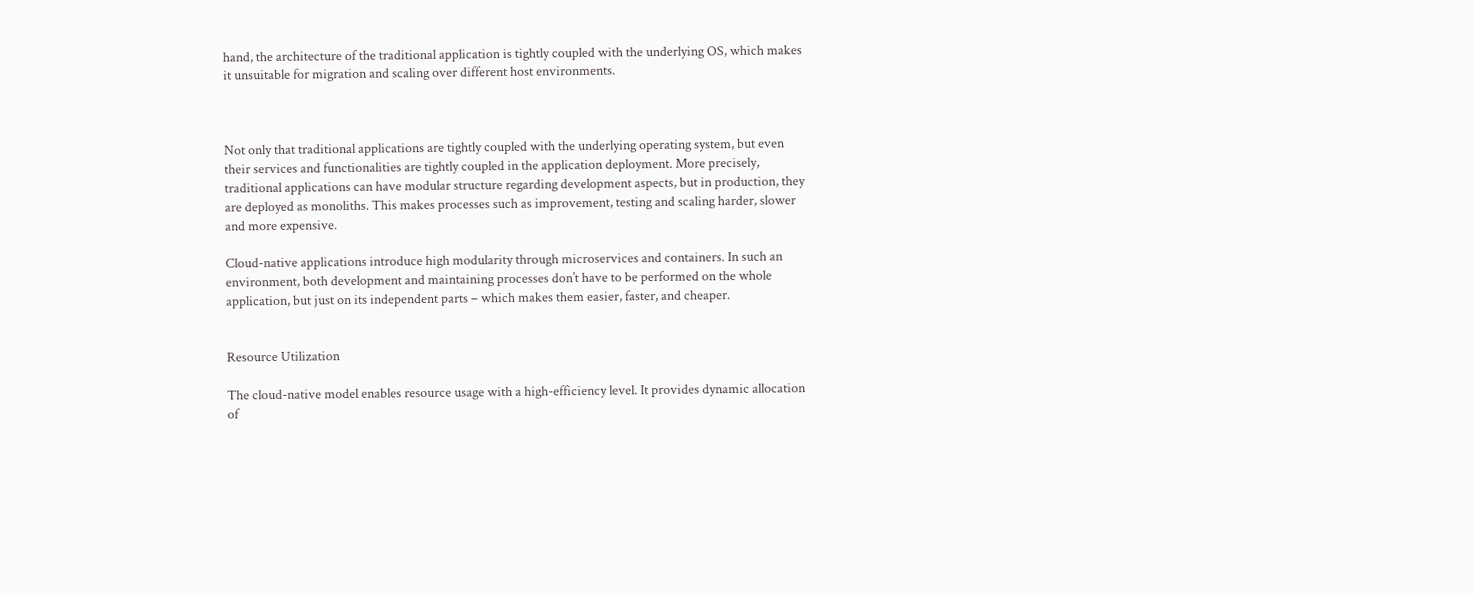hand, the architecture of the traditional application is tightly coupled with the underlying OS, which makes it unsuitable for migration and scaling over different host environments.



Not only that traditional applications are tightly coupled with the underlying operating system, but even their services and functionalities are tightly coupled in the application deployment. More precisely, traditional applications can have modular structure regarding development aspects, but in production, they are deployed as monoliths. This makes processes such as improvement, testing and scaling harder, slower and more expensive.

Cloud-native applications introduce high modularity through microservices and containers. In such an environment, both development and maintaining processes don’t have to be performed on the whole application, but just on its independent parts – which makes them easier, faster, and cheaper.


Resource Utilization

The cloud-native model enables resource usage with a high-efficiency level. It provides dynamic allocation of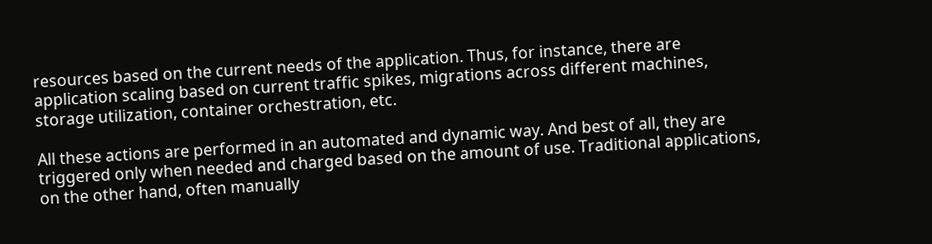resources based on the current needs of the application. Thus, for instance, there are application scaling based on current traffic spikes, migrations across different machines, storage utilization, container orchestration, etc.

All these actions are performed in an automated and dynamic way. And best of all, they are triggered only when needed and charged based on the amount of use. Traditional applications, on the other hand, often manually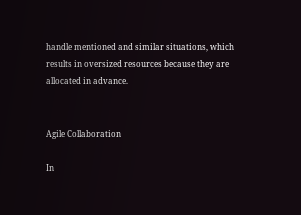handle mentioned and similar situations, which results in oversized resources because they are allocated in advance.


Agile Collaboration

In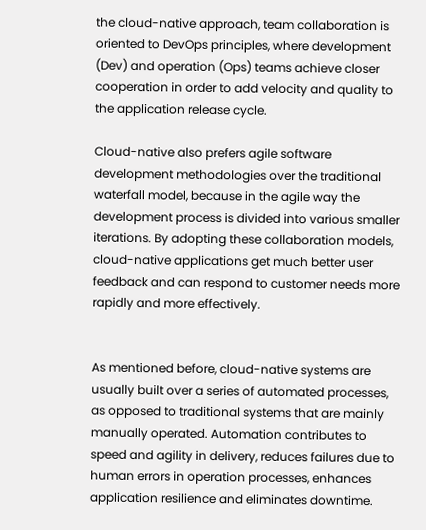the cloud-native approach, team collaboration is oriented to DevOps principles, where development (Dev) and operation (Ops) teams achieve closer cooperation in order to add velocity and quality to the application release cycle.

Cloud-native also prefers agile software development methodologies over the traditional waterfall model, because in the agile way the development process is divided into various smaller iterations. By adopting these collaboration models, cloud-native applications get much better user feedback and can respond to customer needs more rapidly and more effectively.


As mentioned before, cloud-native systems are usually built over a series of automated processes, as opposed to traditional systems that are mainly manually operated. Automation contributes to speed and agility in delivery, reduces failures due to human errors in operation processes, enhances application resilience and eliminates downtime.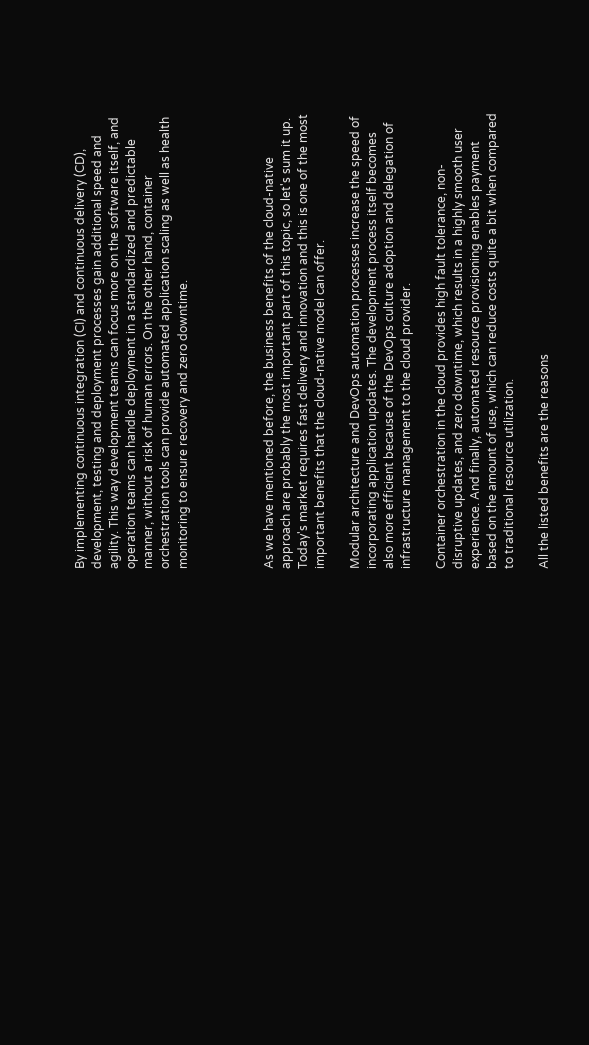By implementing continuous integration (CI) and continuous delivery (CD), development, testing and deployment processes gain additional speed and agility. This way development teams can focus more on the software itself, and operation teams can handle deployment in a standardized and predictable manner, without a risk of human errors. On the other hand, container orchestration tools can provide automated application scaling as well as health monitoring to ensure recovery and zero downtime.




As we have mentioned before, the business benefits of the cloud-native approach are probably the most important part of this topic, so let's sum it up. Today's market requires fast delivery and innovation and this is one of the most important benefits that the cloud-native model can offer.

Modular architecture and DevOps automation processes increase the speed of incorporating application updates. The development process itself becomes also more efficient because of the DevOps culture adoption and delegation of infrastructure management to the cloud provider.

Container orchestration in the cloud provides high fault tolerance, non-disruptive updates, and zero downtime, which results in a highly smooth user experience. And finally, automated resource provisioning enables payment based on the amount of use, which can reduce costs quite a bit when compared to traditional resource utilization.

All the listed benefits are the reasons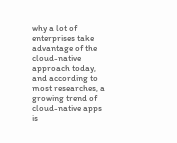why a lot of enterprises take advantage of the cloud-native approach today, and according to most researches, a growing trend of cloud-native apps is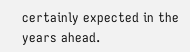certainly expected in the years ahead.